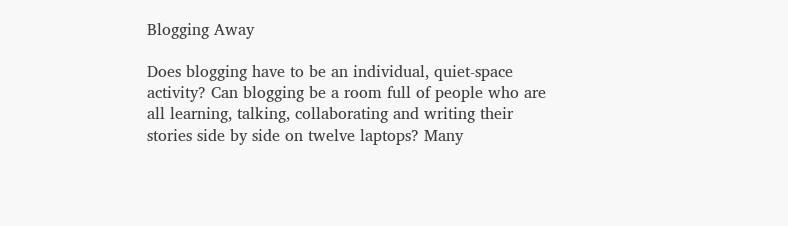Blogging Away

Does blogging have to be an individual, quiet-space activity? Can blogging be a room full of people who are all learning, talking, collaborating and writing their stories side by side on twelve laptops? Many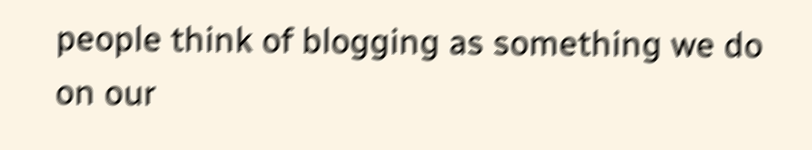people think of blogging as something we do on our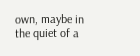own, maybe in the quiet of a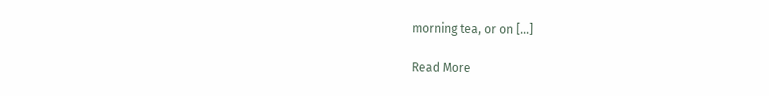morning tea, or on […]

Read More